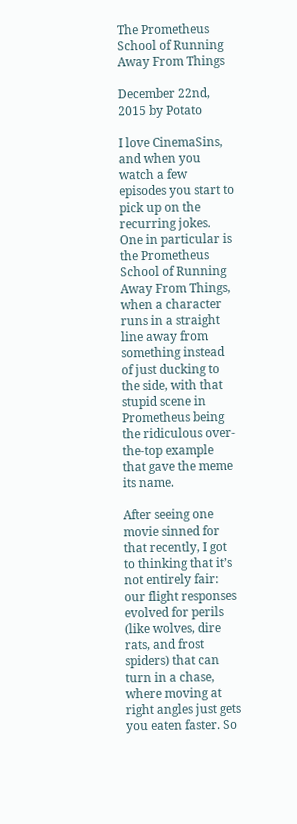The Prometheus School of Running Away From Things

December 22nd, 2015 by Potato

I love CinemaSins, and when you watch a few episodes you start to pick up on the recurring jokes. One in particular is the Prometheus School of Running Away From Things, when a character runs in a straight line away from something instead of just ducking to the side, with that stupid scene in Prometheus being the ridiculous over-the-top example that gave the meme its name.

After seeing one movie sinned for that recently, I got to thinking that it’s not entirely fair: our flight responses evolved for perils (like wolves, dire rats, and frost spiders) that can turn in a chase, where moving at right angles just gets you eaten faster. So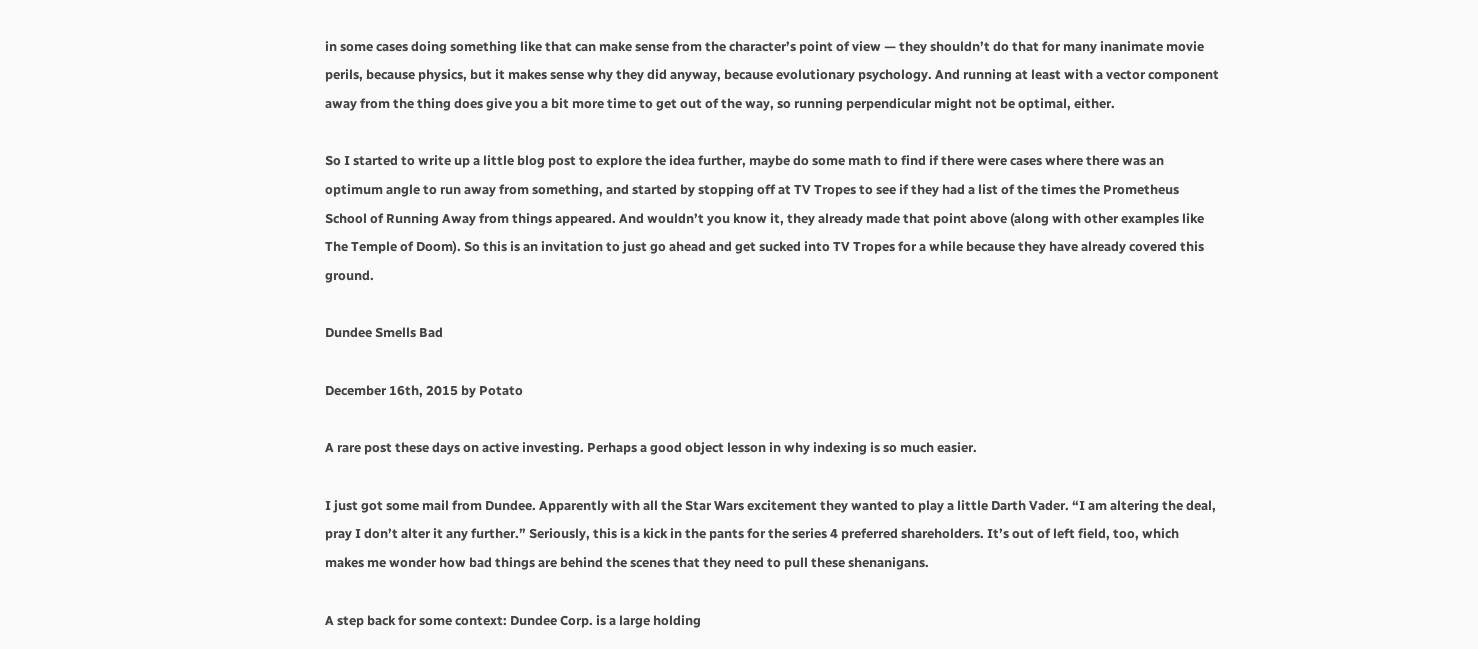in some cases doing something like that can make sense from the character’s point of view — they shouldn’t do that for many inanimate movie perils, because physics, but it makes sense why they did anyway, because evolutionary psychology. And running at least with a vector component away from the thing does give you a bit more time to get out of the way, so running perpendicular might not be optimal, either.

So I started to write up a little blog post to explore the idea further, maybe do some math to find if there were cases where there was an optimum angle to run away from something, and started by stopping off at TV Tropes to see if they had a list of the times the Prometheus School of Running Away from things appeared. And wouldn’t you know it, they already made that point above (along with other examples like The Temple of Doom). So this is an invitation to just go ahead and get sucked into TV Tropes for a while because they have already covered this ground.

Dundee Smells Bad

December 16th, 2015 by Potato

A rare post these days on active investing. Perhaps a good object lesson in why indexing is so much easier.

I just got some mail from Dundee. Apparently with all the Star Wars excitement they wanted to play a little Darth Vader. “I am altering the deal, pray I don’t alter it any further.” Seriously, this is a kick in the pants for the series 4 preferred shareholders. It’s out of left field, too, which makes me wonder how bad things are behind the scenes that they need to pull these shenanigans.

A step back for some context: Dundee Corp. is a large holding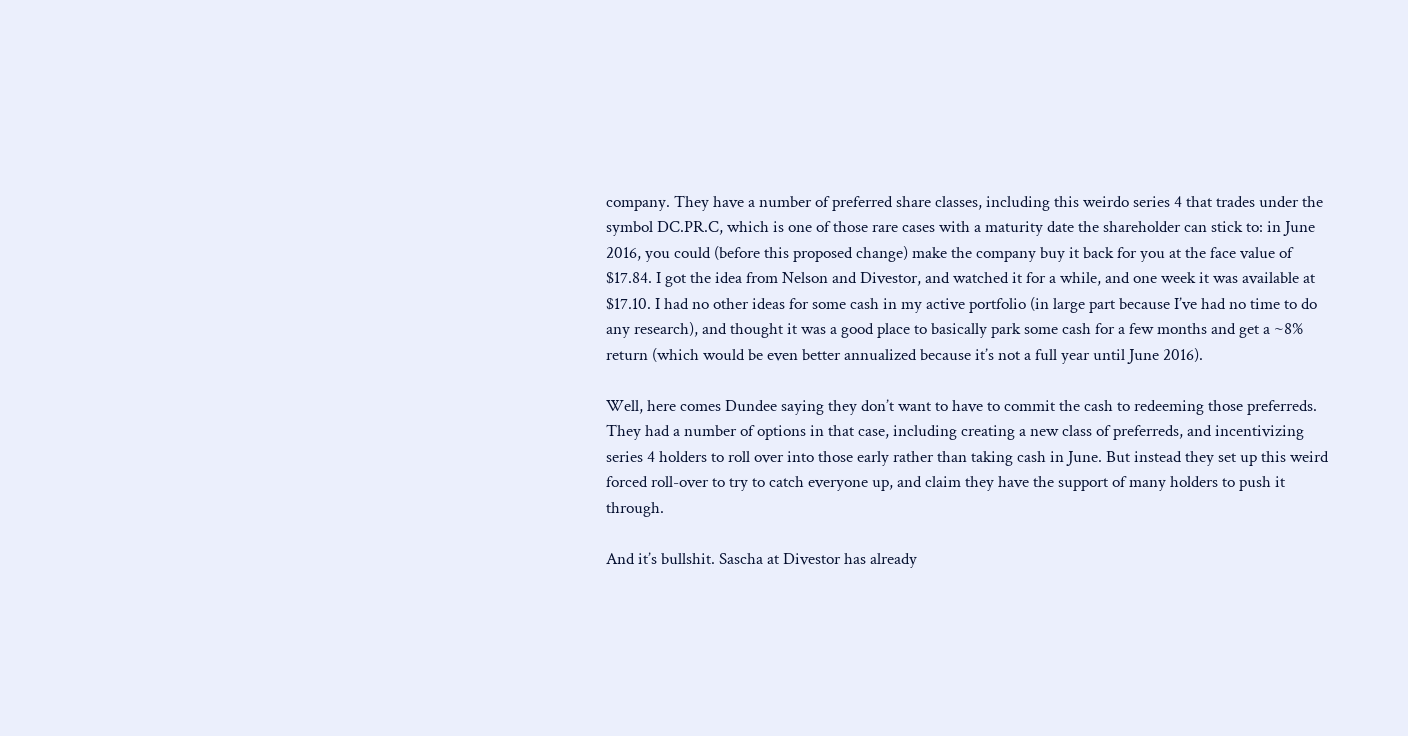company. They have a number of preferred share classes, including this weirdo series 4 that trades under the symbol DC.PR.C, which is one of those rare cases with a maturity date the shareholder can stick to: in June 2016, you could (before this proposed change) make the company buy it back for you at the face value of $17.84. I got the idea from Nelson and Divestor, and watched it for a while, and one week it was available at $17.10. I had no other ideas for some cash in my active portfolio (in large part because I’ve had no time to do any research), and thought it was a good place to basically park some cash for a few months and get a ~8% return (which would be even better annualized because it’s not a full year until June 2016).

Well, here comes Dundee saying they don’t want to have to commit the cash to redeeming those preferreds. They had a number of options in that case, including creating a new class of preferreds, and incentivizing series 4 holders to roll over into those early rather than taking cash in June. But instead they set up this weird forced roll-over to try to catch everyone up, and claim they have the support of many holders to push it through.

And it’s bullshit. Sascha at Divestor has already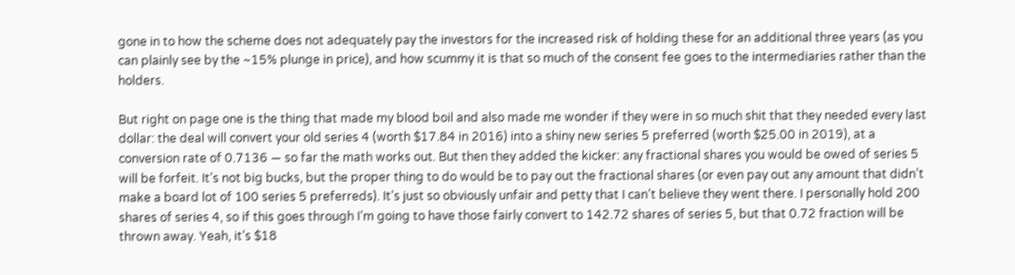gone in to how the scheme does not adequately pay the investors for the increased risk of holding these for an additional three years (as you can plainly see by the ~15% plunge in price), and how scummy it is that so much of the consent fee goes to the intermediaries rather than the holders.

But right on page one is the thing that made my blood boil and also made me wonder if they were in so much shit that they needed every last dollar: the deal will convert your old series 4 (worth $17.84 in 2016) into a shiny new series 5 preferred (worth $25.00 in 2019), at a conversion rate of 0.7136 — so far the math works out. But then they added the kicker: any fractional shares you would be owed of series 5 will be forfeit. It’s not big bucks, but the proper thing to do would be to pay out the fractional shares (or even pay out any amount that didn’t make a board lot of 100 series 5 preferreds). It’s just so obviously unfair and petty that I can’t believe they went there. I personally hold 200 shares of series 4, so if this goes through I’m going to have those fairly convert to 142.72 shares of series 5, but that 0.72 fraction will be thrown away. Yeah, it’s $18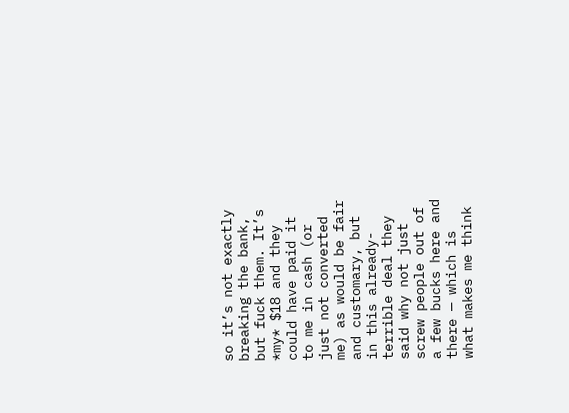so it’s not exactly breaking the bank, but fuck them. It’s *my* $18 and they could have paid it to me in cash (or just not converted me) as would be fair and customary, but in this already-terrible deal they said why not just screw people out of a few bucks here and there — which is what makes me think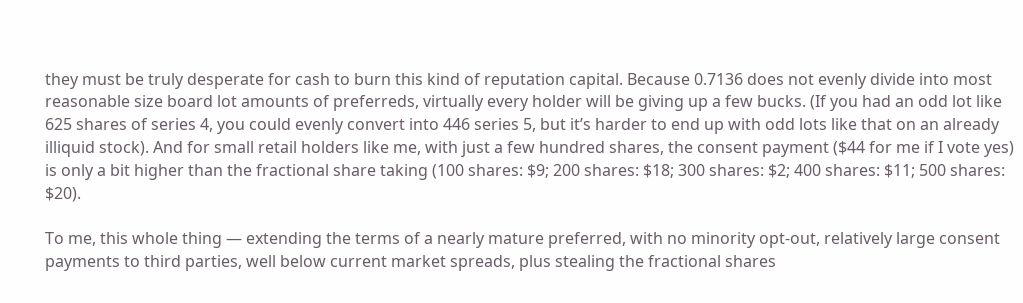they must be truly desperate for cash to burn this kind of reputation capital. Because 0.7136 does not evenly divide into most reasonable size board lot amounts of preferreds, virtually every holder will be giving up a few bucks. (If you had an odd lot like 625 shares of series 4, you could evenly convert into 446 series 5, but it’s harder to end up with odd lots like that on an already illiquid stock). And for small retail holders like me, with just a few hundred shares, the consent payment ($44 for me if I vote yes) is only a bit higher than the fractional share taking (100 shares: $9; 200 shares: $18; 300 shares: $2; 400 shares: $11; 500 shares: $20).

To me, this whole thing — extending the terms of a nearly mature preferred, with no minority opt-out, relatively large consent payments to third parties, well below current market spreads, plus stealing the fractional shares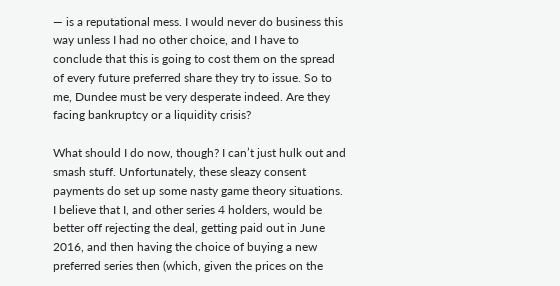— is a reputational mess. I would never do business this way unless I had no other choice, and I have to conclude that this is going to cost them on the spread of every future preferred share they try to issue. So to me, Dundee must be very desperate indeed. Are they facing bankruptcy or a liquidity crisis?

What should I do now, though? I can’t just hulk out and smash stuff. Unfortunately, these sleazy consent payments do set up some nasty game theory situations. I believe that I, and other series 4 holders, would be better off rejecting the deal, getting paid out in June 2016, and then having the choice of buying a new preferred series then (which, given the prices on the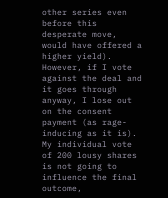other series even before this desperate move, would have offered a higher yield). However, if I vote against the deal and it goes through anyway, I lose out on the consent payment (as rage-inducing as it is). My individual vote of 200 lousy shares is not going to influence the final outcome,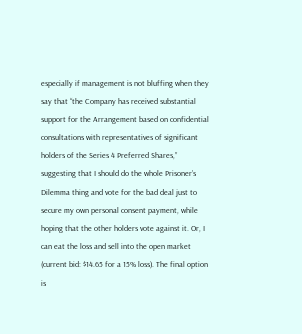especially if management is not bluffing when they say that “the Company has received substantial support for the Arrangement based on confidential consultations with representatives of significant holders of the Series 4 Preferred Shares,” suggesting that I should do the whole Prisoner’s Dilemma thing and vote for the bad deal just to secure my own personal consent payment, while hoping that the other holders vote against it. Or, I can eat the loss and sell into the open market (current bid: $14.65 for a 15% loss). The final option is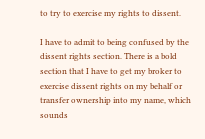to try to exercise my rights to dissent.

I have to admit to being confused by the dissent rights section. There is a bold section that I have to get my broker to exercise dissent rights on my behalf or transfer ownership into my name, which sounds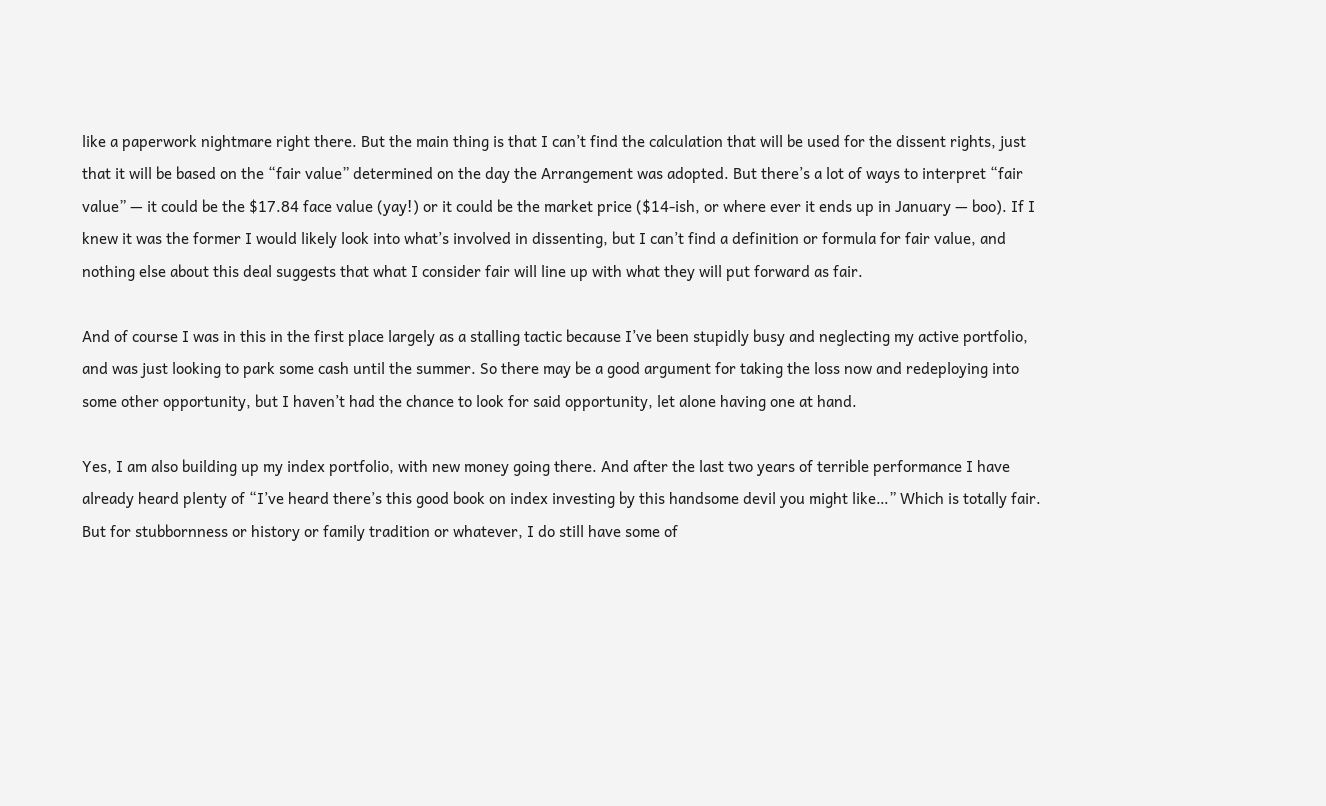like a paperwork nightmare right there. But the main thing is that I can’t find the calculation that will be used for the dissent rights, just that it will be based on the “fair value” determined on the day the Arrangement was adopted. But there’s a lot of ways to interpret “fair value” — it could be the $17.84 face value (yay!) or it could be the market price ($14-ish, or where ever it ends up in January — boo). If I knew it was the former I would likely look into what’s involved in dissenting, but I can’t find a definition or formula for fair value, and nothing else about this deal suggests that what I consider fair will line up with what they will put forward as fair.

And of course I was in this in the first place largely as a stalling tactic because I’ve been stupidly busy and neglecting my active portfolio, and was just looking to park some cash until the summer. So there may be a good argument for taking the loss now and redeploying into some other opportunity, but I haven’t had the chance to look for said opportunity, let alone having one at hand.

Yes, I am also building up my index portfolio, with new money going there. And after the last two years of terrible performance I have already heard plenty of “I’ve heard there’s this good book on index investing by this handsome devil you might like…” Which is totally fair. But for stubbornness or history or family tradition or whatever, I do still have some of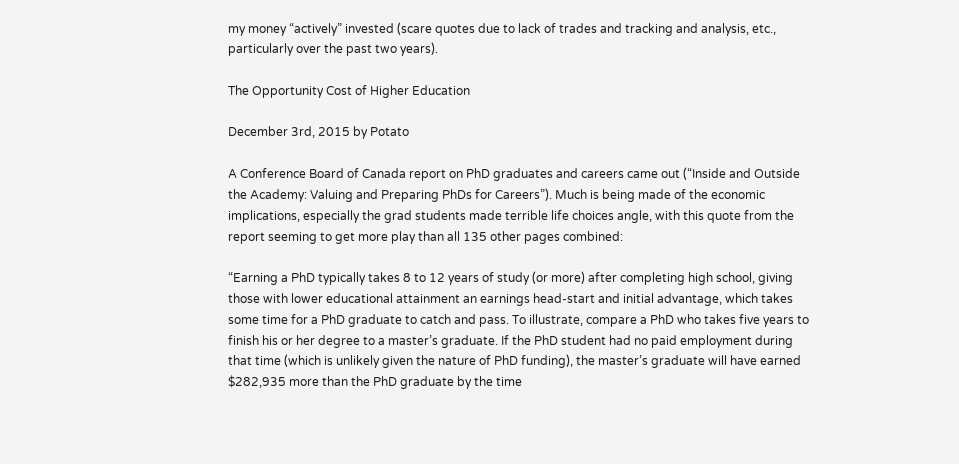my money “actively” invested (scare quotes due to lack of trades and tracking and analysis, etc., particularly over the past two years).

The Opportunity Cost of Higher Education

December 3rd, 2015 by Potato

A Conference Board of Canada report on PhD graduates and careers came out (“Inside and Outside the Academy: Valuing and Preparing PhDs for Careers”). Much is being made of the economic implications, especially the grad students made terrible life choices angle, with this quote from the report seeming to get more play than all 135 other pages combined:

“Earning a PhD typically takes 8 to 12 years of study (or more) after completing high school, giving those with lower educational attainment an earnings head-start and initial advantage, which takes some time for a PhD graduate to catch and pass. To illustrate, compare a PhD who takes five years to finish his or her degree to a master’s graduate. If the PhD student had no paid employment during that time (which is unlikely given the nature of PhD funding), the master’s graduate will have earned $282,935 more than the PhD graduate by the time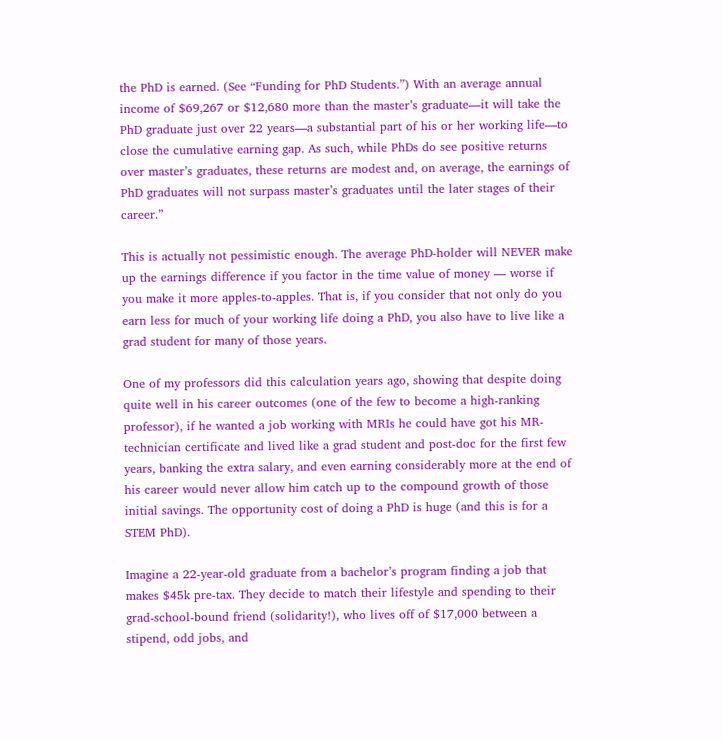the PhD is earned. (See “Funding for PhD Students.”) With an average annual income of $69,267 or $12,680 more than the master’s graduate—it will take the PhD graduate just over 22 years—a substantial part of his or her working life—to close the cumulative earning gap. As such, while PhDs do see positive returns over master’s graduates, these returns are modest and, on average, the earnings of PhD graduates will not surpass master’s graduates until the later stages of their career.”

This is actually not pessimistic enough. The average PhD-holder will NEVER make up the earnings difference if you factor in the time value of money — worse if you make it more apples-to-apples. That is, if you consider that not only do you earn less for much of your working life doing a PhD, you also have to live like a grad student for many of those years.

One of my professors did this calculation years ago, showing that despite doing quite well in his career outcomes (one of the few to become a high-ranking professor), if he wanted a job working with MRIs he could have got his MR-technician certificate and lived like a grad student and post-doc for the first few years, banking the extra salary, and even earning considerably more at the end of his career would never allow him catch up to the compound growth of those initial savings. The opportunity cost of doing a PhD is huge (and this is for a STEM PhD).

Imagine a 22-year-old graduate from a bachelor’s program finding a job that makes $45k pre-tax. They decide to match their lifestyle and spending to their grad-school-bound friend (solidarity!), who lives off of $17,000 between a stipend, odd jobs, and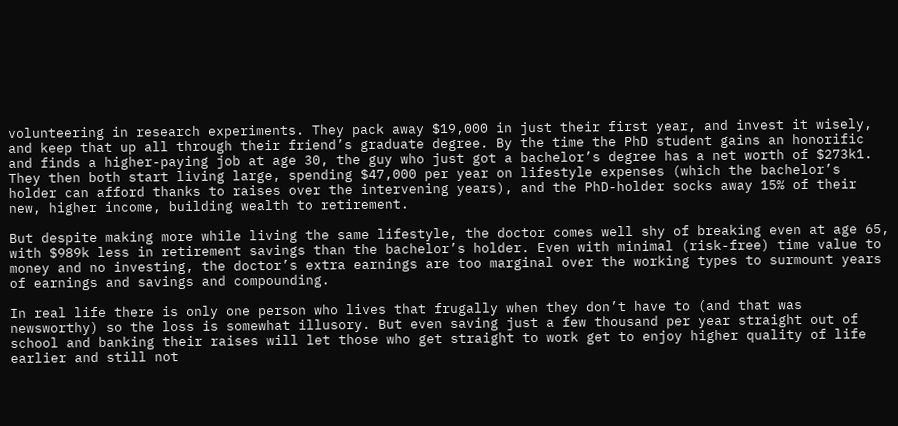volunteering in research experiments. They pack away $19,000 in just their first year, and invest it wisely, and keep that up all through their friend’s graduate degree. By the time the PhD student gains an honorific and finds a higher-paying job at age 30, the guy who just got a bachelor’s degree has a net worth of $273k1. They then both start living large, spending $47,000 per year on lifestyle expenses (which the bachelor’s holder can afford thanks to raises over the intervening years), and the PhD-holder socks away 15% of their new, higher income, building wealth to retirement.

But despite making more while living the same lifestyle, the doctor comes well shy of breaking even at age 65, with $989k less in retirement savings than the bachelor’s holder. Even with minimal (risk-free) time value to money and no investing, the doctor’s extra earnings are too marginal over the working types to surmount years of earnings and savings and compounding.

In real life there is only one person who lives that frugally when they don’t have to (and that was newsworthy) so the loss is somewhat illusory. But even saving just a few thousand per year straight out of school and banking their raises will let those who get straight to work get to enjoy higher quality of life earlier and still not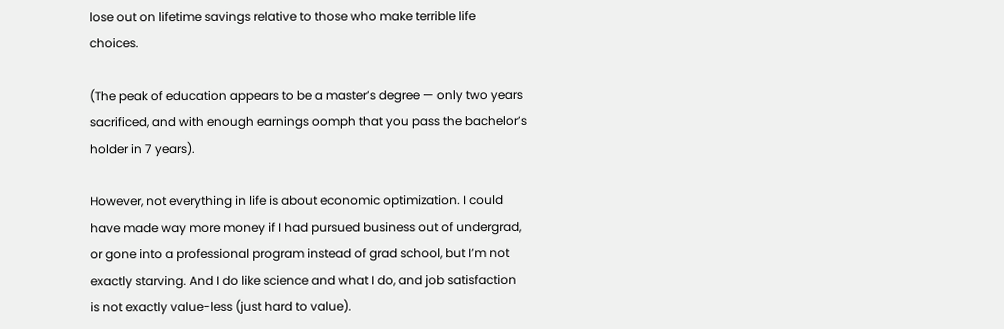lose out on lifetime savings relative to those who make terrible life choices.

(The peak of education appears to be a master’s degree — only two years sacrificed, and with enough earnings oomph that you pass the bachelor’s holder in 7 years).

However, not everything in life is about economic optimization. I could have made way more money if I had pursued business out of undergrad, or gone into a professional program instead of grad school, but I’m not exactly starving. And I do like science and what I do, and job satisfaction is not exactly value-less (just hard to value).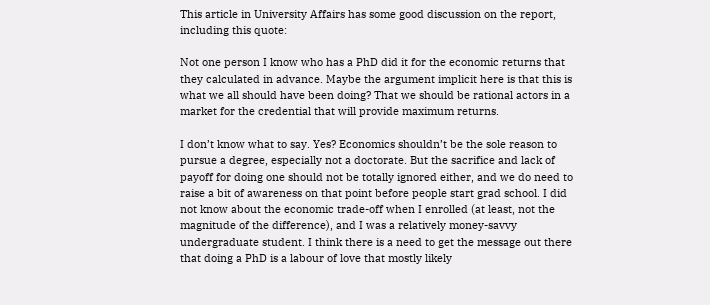This article in University Affairs has some good discussion on the report, including this quote:

Not one person I know who has a PhD did it for the economic returns that they calculated in advance. Maybe the argument implicit here is that this is what we all should have been doing? That we should be rational actors in a market for the credential that will provide maximum returns.

I don’t know what to say. Yes? Economics shouldn’t be the sole reason to pursue a degree, especially not a doctorate. But the sacrifice and lack of payoff for doing one should not be totally ignored either, and we do need to raise a bit of awareness on that point before people start grad school. I did not know about the economic trade-off when I enrolled (at least, not the magnitude of the difference), and I was a relatively money-savvy undergraduate student. I think there is a need to get the message out there that doing a PhD is a labour of love that mostly likely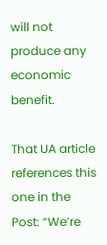will not produce any economic benefit.

That UA article references this one in the Post: “We’re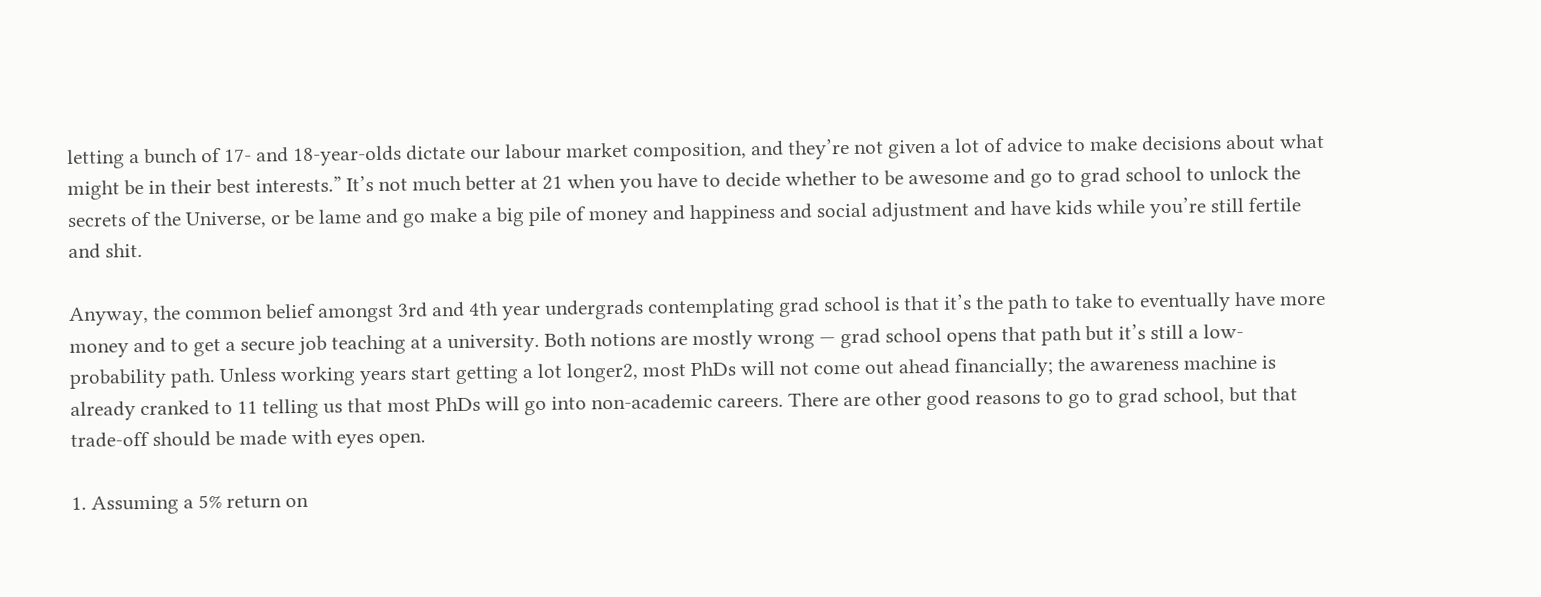letting a bunch of 17- and 18-year-olds dictate our labour market composition, and they’re not given a lot of advice to make decisions about what might be in their best interests.” It’s not much better at 21 when you have to decide whether to be awesome and go to grad school to unlock the secrets of the Universe, or be lame and go make a big pile of money and happiness and social adjustment and have kids while you’re still fertile and shit.

Anyway, the common belief amongst 3rd and 4th year undergrads contemplating grad school is that it’s the path to take to eventually have more money and to get a secure job teaching at a university. Both notions are mostly wrong — grad school opens that path but it’s still a low-probability path. Unless working years start getting a lot longer2, most PhDs will not come out ahead financially; the awareness machine is already cranked to 11 telling us that most PhDs will go into non-academic careers. There are other good reasons to go to grad school, but that trade-off should be made with eyes open.

1. Assuming a 5% return on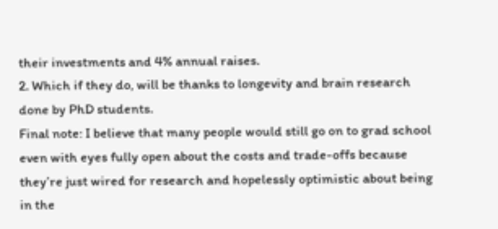their investments and 4% annual raises.
2. Which if they do, will be thanks to longevity and brain research done by PhD students.
Final note: I believe that many people would still go on to grad school even with eyes fully open about the costs and trade-offs because they’re just wired for research and hopelessly optimistic about being in the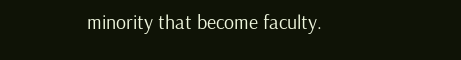minority that become faculty.